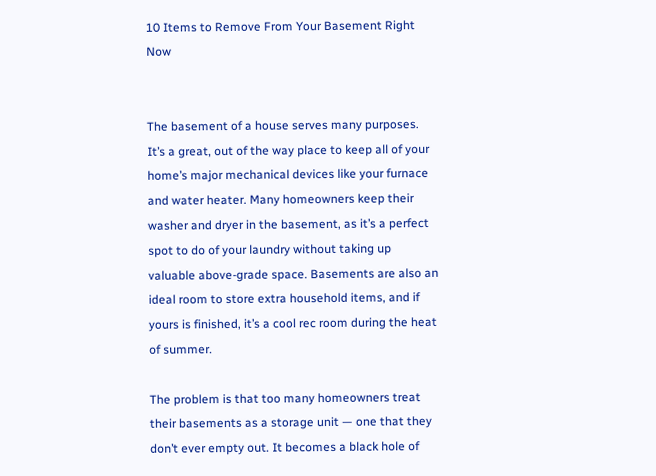10 Items to Remove From Your Basement Right Now


The basement of a house serves many purposes. It’s a great, out of the way place to keep all of your home’s major mechanical devices like your furnace and water heater. Many homeowners keep their washer and dryer in the basement, as it’s a perfect spot to do of your laundry without taking up valuable above-grade space. Basements are also an ideal room to store extra household items, and if yours is finished, it’s a cool rec room during the heat of summer.

The problem is that too many homeowners treat their basements as a storage unit — one that they don’t ever empty out. It becomes a black hole of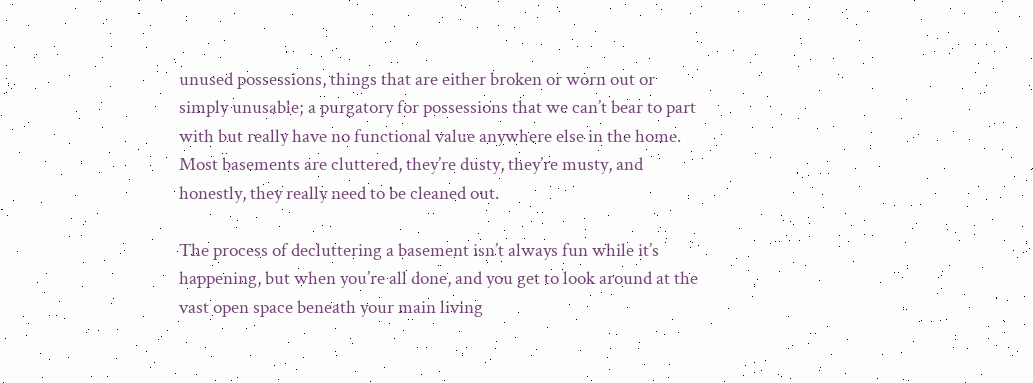unused possessions, things that are either broken or worn out or simply unusable; a purgatory for possessions that we can’t bear to part with but really have no functional value anywhere else in the home. Most basements are cluttered, they’re dusty, they’re musty, and honestly, they really need to be cleaned out.

The process of decluttering a basement isn’t always fun while it’s happening, but when you’re all done, and you get to look around at the vast open space beneath your main living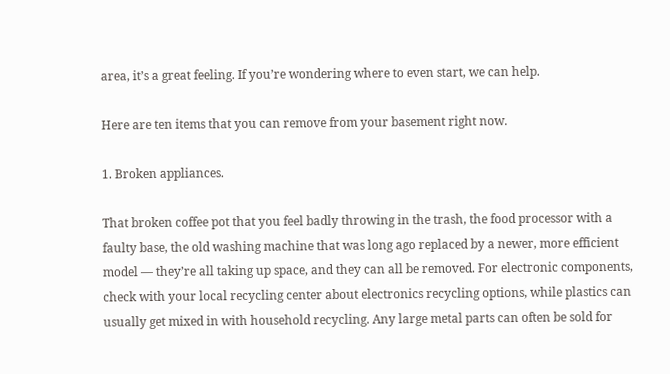area, it’s a great feeling. If you’re wondering where to even start, we can help.

Here are ten items that you can remove from your basement right now.

1. Broken appliances.

That broken coffee pot that you feel badly throwing in the trash, the food processor with a faulty base, the old washing machine that was long ago replaced by a newer, more efficient model — they’re all taking up space, and they can all be removed. For electronic components, check with your local recycling center about electronics recycling options, while plastics can usually get mixed in with household recycling. Any large metal parts can often be sold for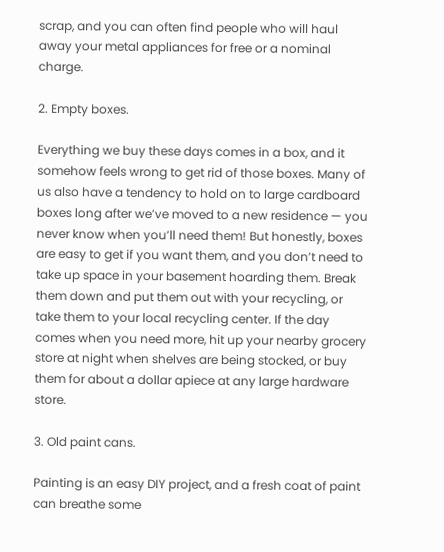scrap, and you can often find people who will haul away your metal appliances for free or a nominal charge.

2. Empty boxes.

Everything we buy these days comes in a box, and it somehow feels wrong to get rid of those boxes. Many of us also have a tendency to hold on to large cardboard boxes long after we’ve moved to a new residence — you never know when you’ll need them! But honestly, boxes are easy to get if you want them, and you don’t need to take up space in your basement hoarding them. Break them down and put them out with your recycling, or take them to your local recycling center. If the day comes when you need more, hit up your nearby grocery store at night when shelves are being stocked, or buy them for about a dollar apiece at any large hardware store.

3. Old paint cans.

Painting is an easy DIY project, and a fresh coat of paint can breathe some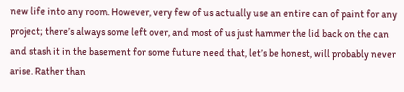new life into any room. However, very few of us actually use an entire can of paint for any project; there’s always some left over, and most of us just hammer the lid back on the can and stash it in the basement for some future need that, let’s be honest, will probably never arise. Rather than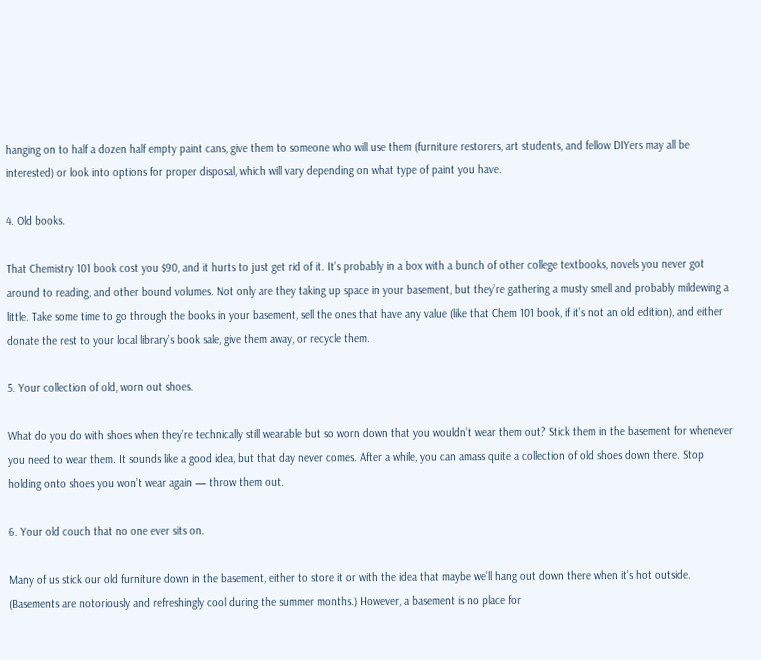hanging on to half a dozen half empty paint cans, give them to someone who will use them (furniture restorers, art students, and fellow DIYers may all be interested) or look into options for proper disposal, which will vary depending on what type of paint you have.

4. Old books.

That Chemistry 101 book cost you $90, and it hurts to just get rid of it. It’s probably in a box with a bunch of other college textbooks, novels you never got around to reading, and other bound volumes. Not only are they taking up space in your basement, but they’re gathering a musty smell and probably mildewing a little. Take some time to go through the books in your basement, sell the ones that have any value (like that Chem 101 book, if it’s not an old edition), and either donate the rest to your local library’s book sale, give them away, or recycle them.

5. Your collection of old, worn out shoes.

What do you do with shoes when they’re technically still wearable but so worn down that you wouldn’t wear them out? Stick them in the basement for whenever you need to wear them. It sounds like a good idea, but that day never comes. After a while, you can amass quite a collection of old shoes down there. Stop holding onto shoes you won’t wear again — throw them out.

6. Your old couch that no one ever sits on.

Many of us stick our old furniture down in the basement, either to store it or with the idea that maybe we’ll hang out down there when it’s hot outside. (Basements are notoriously and refreshingly cool during the summer months.) However, a basement is no place for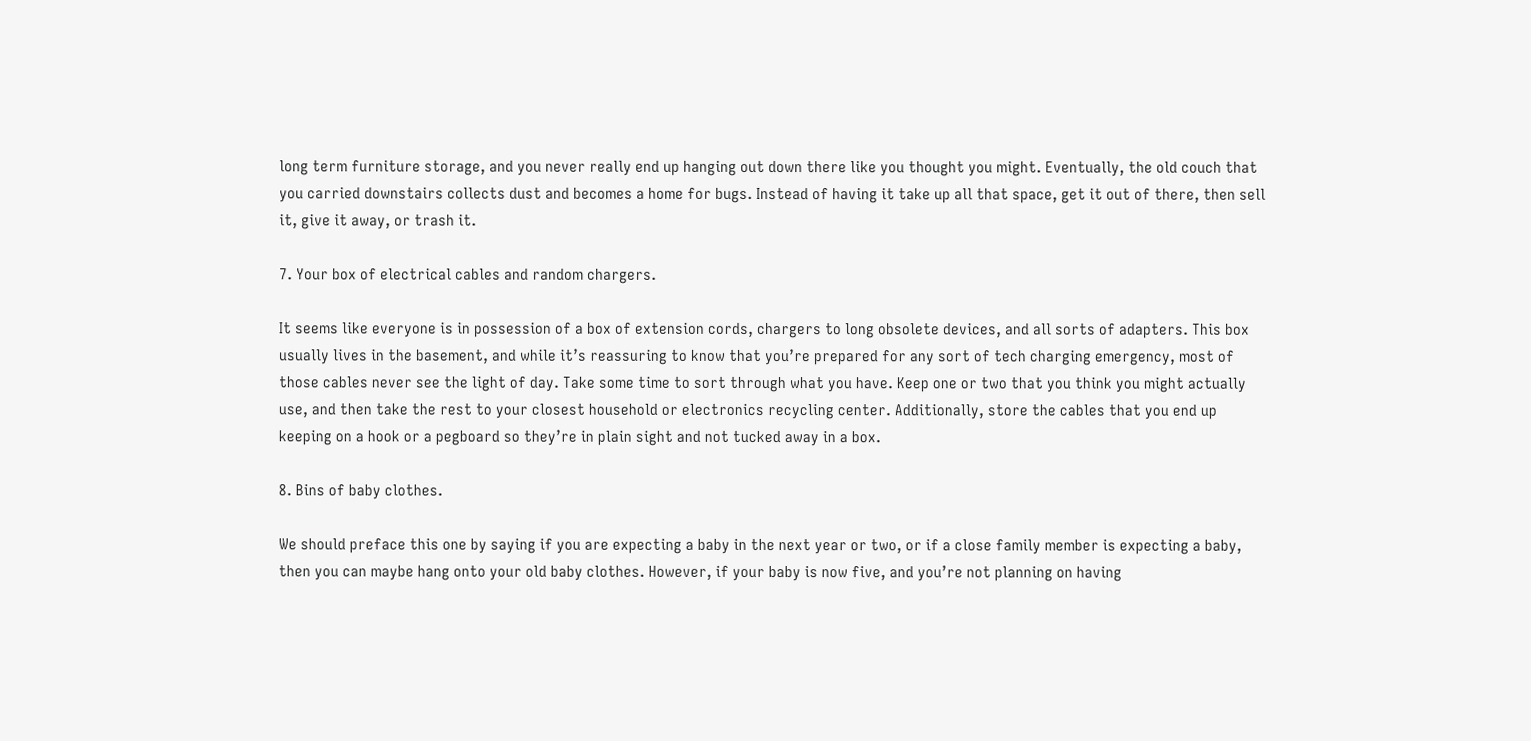long term furniture storage, and you never really end up hanging out down there like you thought you might. Eventually, the old couch that you carried downstairs collects dust and becomes a home for bugs. Instead of having it take up all that space, get it out of there, then sell it, give it away, or trash it.

7. Your box of electrical cables and random chargers.

It seems like everyone is in possession of a box of extension cords, chargers to long obsolete devices, and all sorts of adapters. This box usually lives in the basement, and while it’s reassuring to know that you’re prepared for any sort of tech charging emergency, most of those cables never see the light of day. Take some time to sort through what you have. Keep one or two that you think you might actually use, and then take the rest to your closest household or electronics recycling center. Additionally, store the cables that you end up keeping on a hook or a pegboard so they’re in plain sight and not tucked away in a box.

8. Bins of baby clothes.

We should preface this one by saying if you are expecting a baby in the next year or two, or if a close family member is expecting a baby, then you can maybe hang onto your old baby clothes. However, if your baby is now five, and you’re not planning on having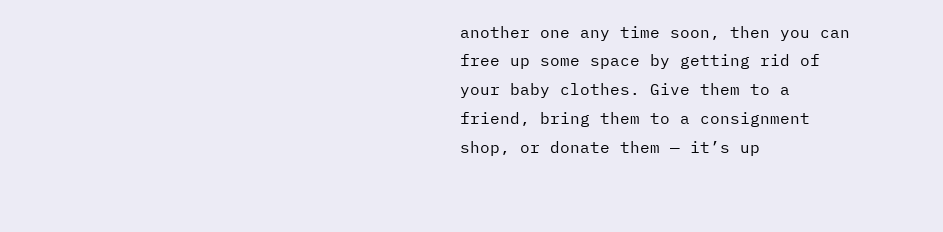another one any time soon, then you can free up some space by getting rid of your baby clothes. Give them to a friend, bring them to a consignment shop, or donate them — it’s up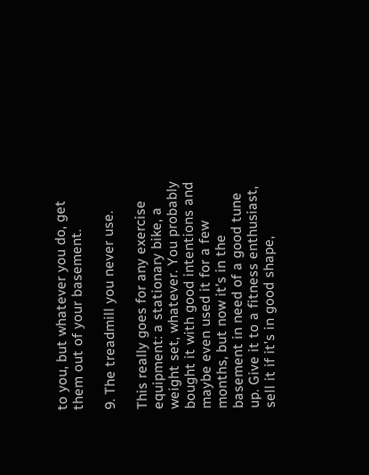to you, but whatever you do, get them out of your basement.

9. The treadmill you never use.

This really goes for any exercise equipment: a stationary bike, a weight set, whatever. You probably bought it with good intentions and maybe even used it for a few months, but now it’s in the basement in need of a good tune up. Give it to a fitness enthusiast, sell it if it’s in good shape,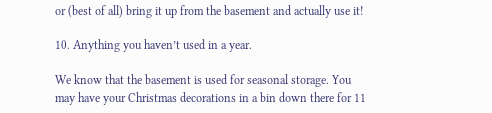or (best of all) bring it up from the basement and actually use it!

10. Anything you haven’t used in a year.

We know that the basement is used for seasonal storage. You may have your Christmas decorations in a bin down there for 11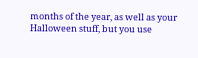months of the year, as well as your Halloween stuff, but you use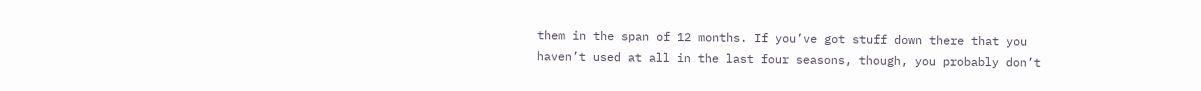them in the span of 12 months. If you’ve got stuff down there that you haven’t used at all in the last four seasons, though, you probably don’t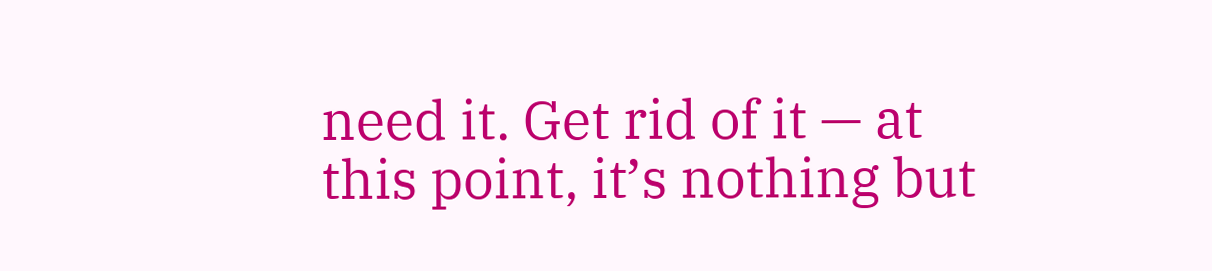need it. Get rid of it — at this point, it’s nothing but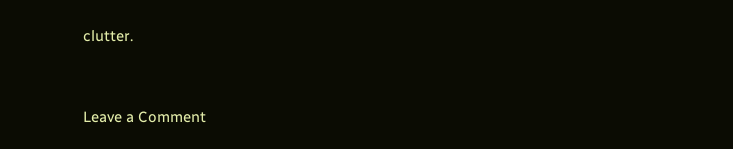clutter.


Leave a Comment